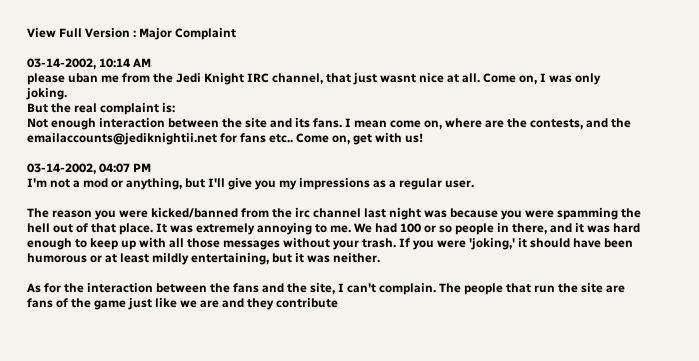View Full Version : Major Complaint

03-14-2002, 10:14 AM
please uban me from the Jedi Knight IRC channel, that just wasnt nice at all. Come on, I was only joking.
But the real complaint is:
Not enough interaction between the site and its fans. I mean come on, where are the contests, and the emailaccounts@jediknightii.net for fans etc.. Come on, get with us!

03-14-2002, 04:07 PM
I'm not a mod or anything, but I'll give you my impressions as a regular user.

The reason you were kicked/banned from the irc channel last night was because you were spamming the hell out of that place. It was extremely annoying to me. We had 100 or so people in there, and it was hard enough to keep up with all those messages without your trash. If you were 'joking,' it should have been humorous or at least mildly entertaining, but it was neither.

As for the interaction between the fans and the site, I can't complain. The people that run the site are fans of the game just like we are and they contribute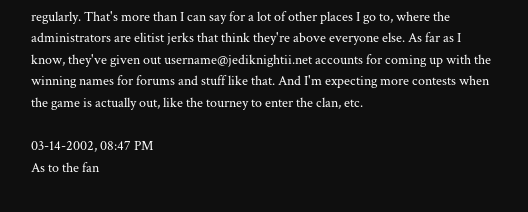regularly. That's more than I can say for a lot of other places I go to, where the administrators are elitist jerks that think they're above everyone else. As far as I know, they've given out username@jediknightii.net accounts for coming up with the winning names for forums and stuff like that. And I'm expecting more contests when the game is actually out, like the tourney to enter the clan, etc.

03-14-2002, 08:47 PM
As to the fan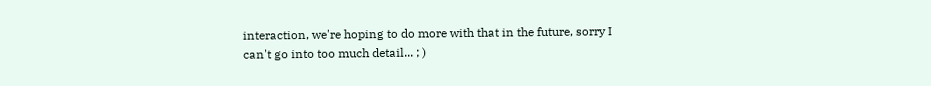interaction, we're hoping to do more with that in the future, sorry I can't go into too much detail... ; )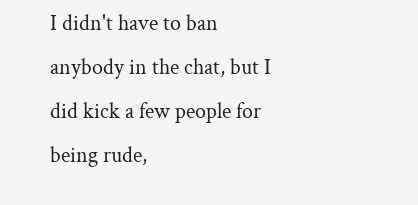I didn't have to ban anybody in the chat, but I did kick a few people for being rude,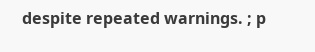despite repeated warnings. ; p